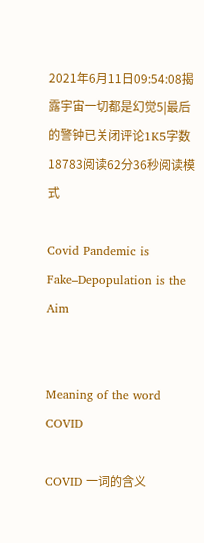2021年6月11日09:54:08揭露宇宙一切都是幻觉5|最后的警钟已关闭评论1K5字数 18783阅读62分36秒阅读模式

Covid Pandemic is Fake–Depopulation is the Aim


Meaning of the word COVID

COVID 一词的含义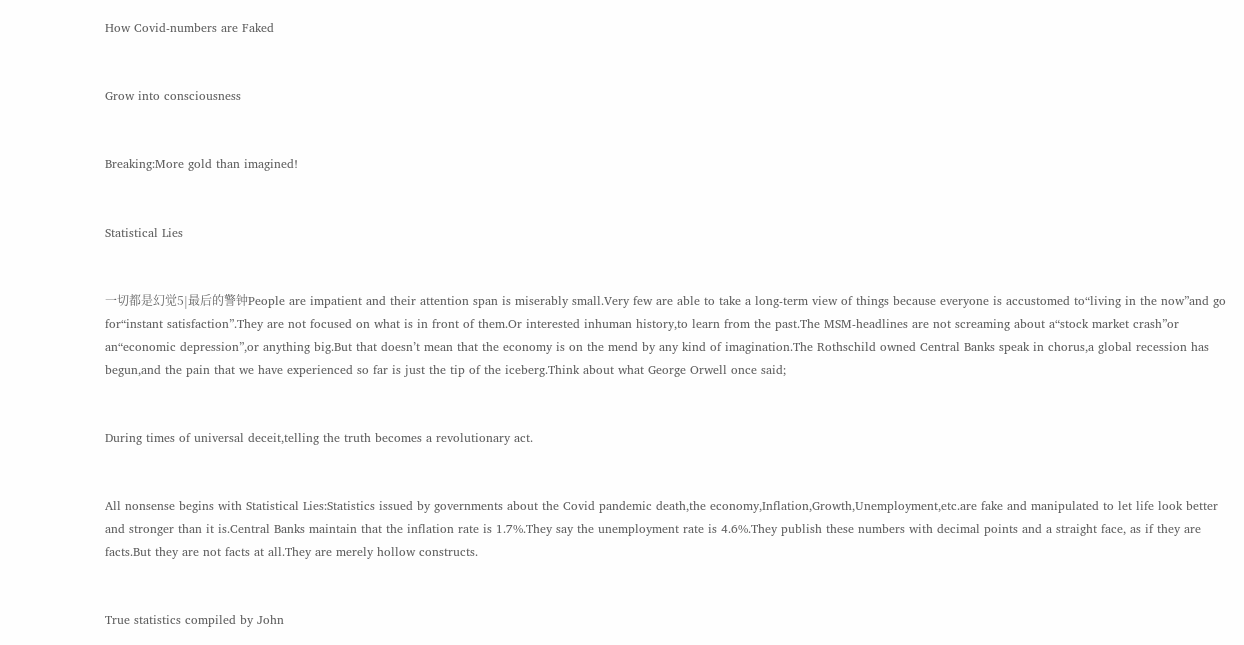How Covid-numbers are Faked


Grow into consciousness


Breaking:More gold than imagined!


Statistical Lies


一切都是幻觉5|最后的警钟People are impatient and their attention span is miserably small.Very few are able to take a long-term view of things because everyone is accustomed to“living in the now”and go for“instant satisfaction”.They are not focused on what is in front of them.Or interested inhuman history,to learn from the past.The MSM-headlines are not screaming about a“stock market crash”or an“economic depression”,or anything big.But that doesn’t mean that the economy is on the mend by any kind of imagination.The Rothschild owned Central Banks speak in chorus,a global recession has begun,and the pain that we have experienced so far is just the tip of the iceberg.Think about what George Orwell once said;


During times of universal deceit,telling the truth becomes a revolutionary act.


All nonsense begins with Statistical Lies:Statistics issued by governments about the Covid pandemic death,the economy,Inflation,Growth,Unemployment,etc.are fake and manipulated to let life look better and stronger than it is.Central Banks maintain that the inflation rate is 1.7%.They say the unemployment rate is 4.6%.They publish these numbers with decimal points and a straight face, as if they are facts.But they are not facts at all.They are merely hollow constructs.


True statistics compiled by John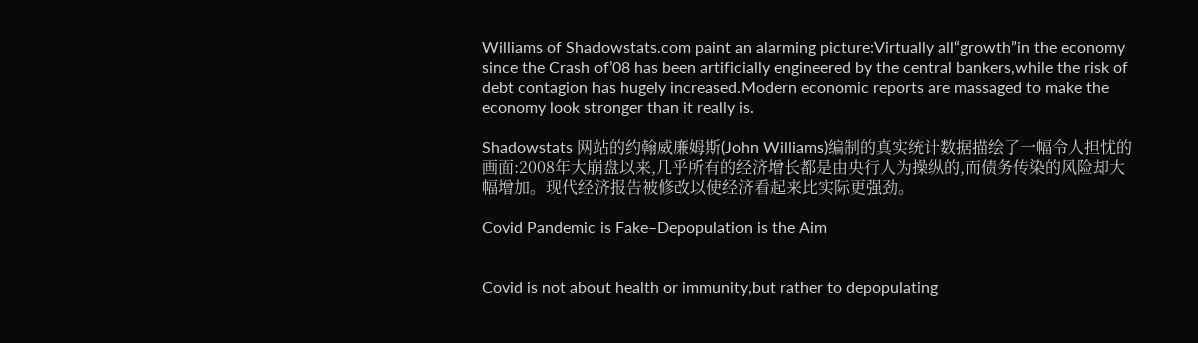Williams of Shadowstats.com paint an alarming picture:Virtually all“growth”in the economy since the Crash of’08 has been artificially engineered by the central bankers,while the risk of debt contagion has hugely increased.Modern economic reports are massaged to make the economy look stronger than it really is.

Shadowstats 网站的约翰威廉姆斯(John Williams)编制的真实统计数据描绘了一幅令人担忧的画面:2008年大崩盘以来,几乎所有的经济增长都是由央行人为操纵的,而债务传染的风险却大幅增加。现代经济报告被修改以使经济看起来比实际更强劲。

Covid Pandemic is Fake–Depopulation is the Aim


Covid is not about health or immunity,but rather to depopulating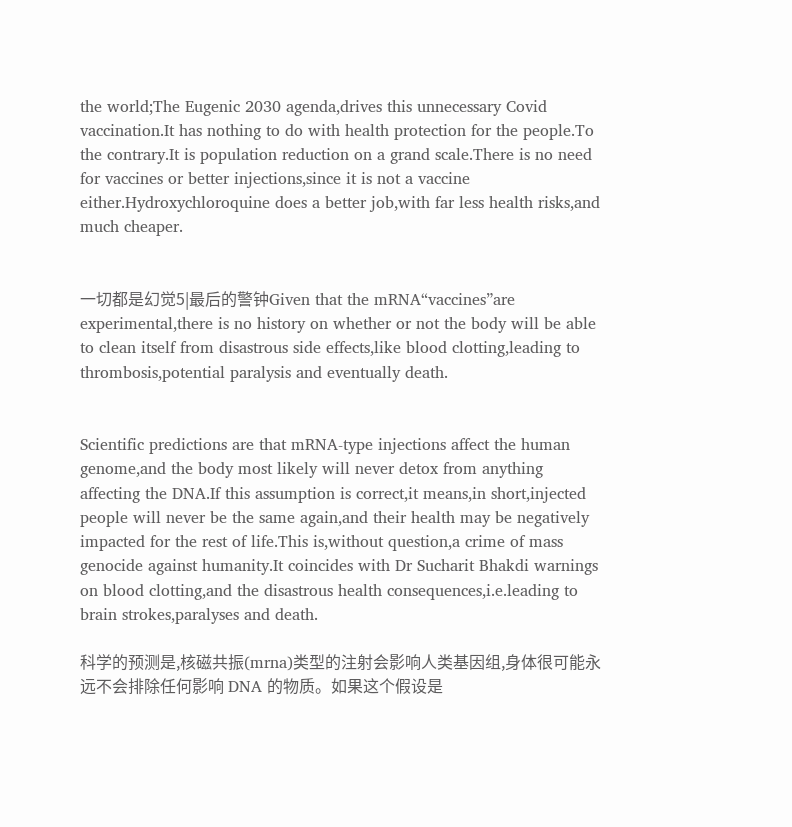the world;The Eugenic 2030 agenda,drives this unnecessary Covid vaccination.It has nothing to do with health protection for the people.To the contrary.It is population reduction on a grand scale.There is no need for vaccines or better injections,since it is not a vaccine either.Hydroxychloroquine does a better job,with far less health risks,and much cheaper.


一切都是幻觉5|最后的警钟Given that the mRNA“vaccines”are experimental,there is no history on whether or not the body will be able to clean itself from disastrous side effects,like blood clotting,leading to thrombosis,potential paralysis and eventually death.


Scientific predictions are that mRNA-type injections affect the human genome,and the body most likely will never detox from anything affecting the DNA.If this assumption is correct,it means,in short,injected people will never be the same again,and their health may be negatively impacted for the rest of life.This is,without question,a crime of mass genocide against humanity.It coincides with Dr Sucharit Bhakdi warnings on blood clotting,and the disastrous health consequences,i.e.leading to brain strokes,paralyses and death.

科学的预测是,核磁共振(mrna)类型的注射会影响人类基因组,身体很可能永远不会排除任何影响 DNA 的物质。如果这个假设是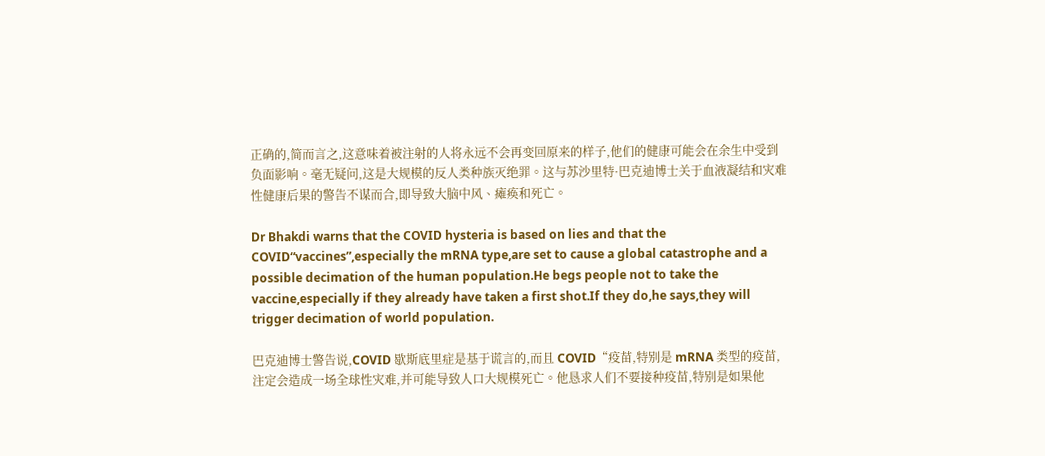正确的,简而言之,这意味着被注射的人将永远不会再变回原来的样子,他们的健康可能会在余生中受到负面影响。毫无疑问,这是大规模的反人类种族灭绝罪。这与苏沙里特·巴克迪博士关于血液凝结和灾难性健康后果的警告不谋而合,即导致大脑中风、瘫痪和死亡。

Dr Bhakdi warns that the COVID hysteria is based on lies and that the COVID“vaccines”,especially the mRNA type,are set to cause a global catastrophe and a possible decimation of the human population.He begs people not to take the vaccine,especially if they already have taken a first shot.If they do,he says,they will trigger decimation of world population.

巴克迪博士警告说,COVID 歇斯底里症是基于谎言的,而且 COVID“疫苗,特别是 mRNA 类型的疫苗,注定会造成一场全球性灾难,并可能导致人口大规模死亡。他恳求人们不要接种疫苗,特别是如果他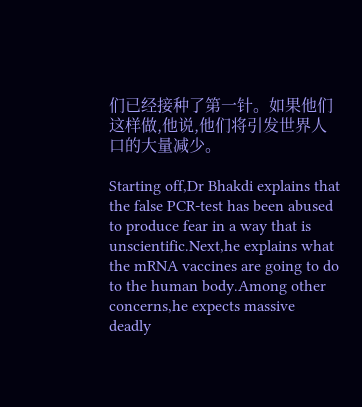们已经接种了第一针。如果他们这样做,他说,他们将引发世界人口的大量减少。

Starting off,Dr Bhakdi explains that the false PCR-test has been abused to produce fear in a way that is unscientific.Next,he explains what the mRNA vaccines are going to do to the human body.Among other concerns,he expects massive deadly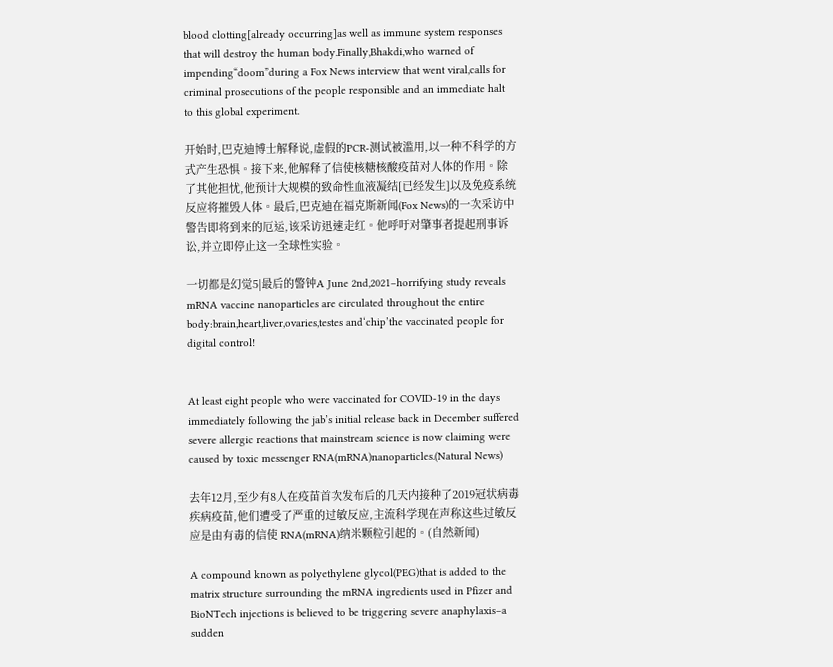blood clotting[already occurring]as well as immune system responses that will destroy the human body.Finally,Bhakdi,who warned of impending“doom”during a Fox News interview that went viral,calls for criminal prosecutions of the people responsible and an immediate halt to this global experiment.

开始时,巴克迪博士解释说,虚假的PCR-测试被滥用,以一种不科学的方式产生恐惧。接下来,他解释了信使核糖核酸疫苗对人体的作用。除了其他担忧,他预计大规模的致命性血液凝结[已经发生]以及免疫系统反应将摧毁人体。最后,巴克迪在福克斯新闻(Fox News)的一次采访中警告即将到来的厄运,该采访迅速走红。他呼吁对肇事者提起刑事诉讼,并立即停止这一全球性实验。

一切都是幻觉5|最后的警钟A June 2nd,2021–horrifying study reveals mRNA vaccine nanoparticles are circulated throughout the entire body:brain,heart,liver,ovaries,testes and‘chip’the vaccinated people for digital control!


At least eight people who were vaccinated for COVID-19 in the days immediately following the jab’s initial release back in December suffered severe allergic reactions that mainstream science is now claiming were caused by toxic messenger RNA(mRNA)nanoparticles.(Natural News)

去年12月,至少有8人在疫苗首次发布后的几天内接种了2019冠状病毒疾病疫苗,他们遭受了严重的过敏反应,主流科学现在声称这些过敏反应是由有毒的信使 RNA(mRNA)纳米颗粒引起的。(自然新闻)

A compound known as polyethylene glycol(PEG)that is added to the matrix structure surrounding the mRNA ingredients used in Pfizer and BioNTech injections is believed to be triggering severe anaphylaxis–a sudden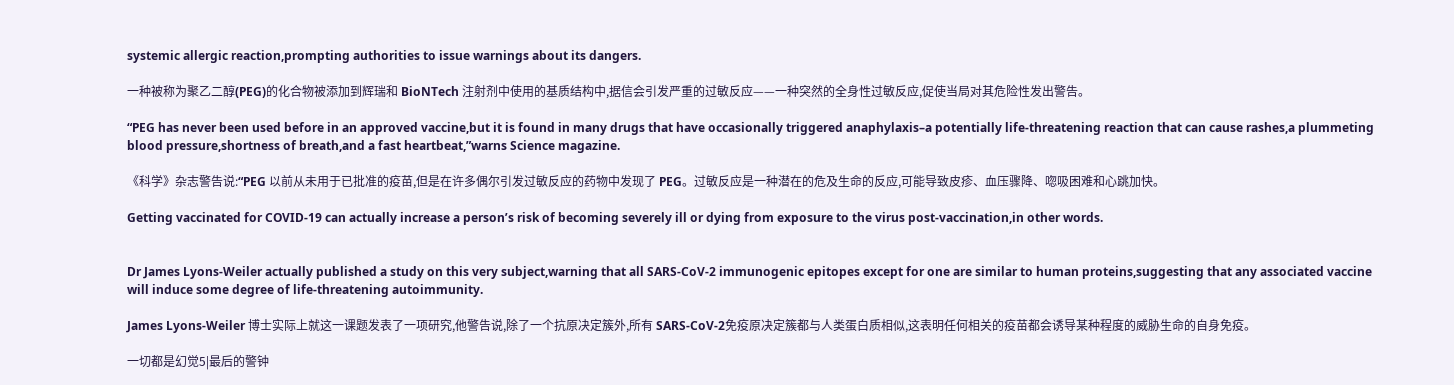systemic allergic reaction,prompting authorities to issue warnings about its dangers.

一种被称为聚乙二醇(PEG)的化合物被添加到辉瑞和 BioNTech 注射剂中使用的基质结构中,据信会引发严重的过敏反应——一种突然的全身性过敏反应,促使当局对其危险性发出警告。

“PEG has never been used before in an approved vaccine,but it is found in many drugs that have occasionally triggered anaphylaxis–a potentially life-threatening reaction that can cause rashes,a plummeting blood pressure,shortness of breath,and a fast heartbeat,”warns Science magazine.

《科学》杂志警告说:“PEG 以前从未用于已批准的疫苗,但是在许多偶尔引发过敏反应的药物中发现了 PEG。过敏反应是一种潜在的危及生命的反应,可能导致皮疹、血压骤降、唿吸困难和心跳加快。

Getting vaccinated for COVID-19 can actually increase a person’s risk of becoming severely ill or dying from exposure to the virus post-vaccination,in other words.


Dr James Lyons-Weiler actually published a study on this very subject,warning that all SARS-CoV-2 immunogenic epitopes except for one are similar to human proteins,suggesting that any associated vaccine will induce some degree of life-threatening autoimmunity.

James Lyons-Weiler 博士实际上就这一课题发表了一项研究,他警告说,除了一个抗原决定簇外,所有 SARS-CoV-2免疫原决定簇都与人类蛋白质相似,这表明任何相关的疫苗都会诱导某种程度的威胁生命的自身免疫。

一切都是幻觉5|最后的警钟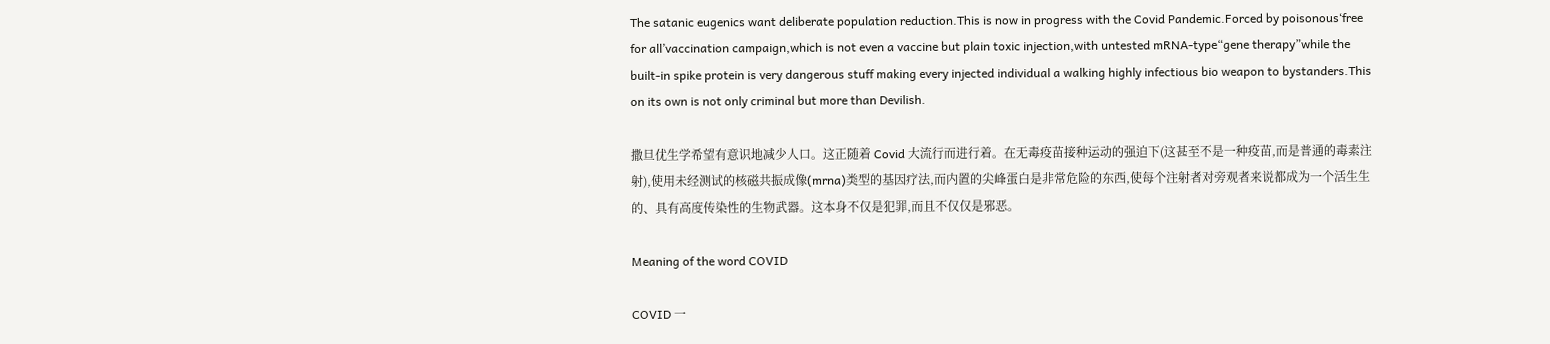The satanic eugenics want deliberate population reduction.This is now in progress with the Covid Pandemic.Forced by poisonous‘free for all’vaccination campaign,which is not even a vaccine but plain toxic injection,with untested mRNA-type“gene therapy”while the built-in spike protein is very dangerous stuff making every injected individual a walking highly infectious bio weapon to bystanders.This on its own is not only criminal but more than Devilish.

撒旦优生学希望有意识地减少人口。这正随着 Covid 大流行而进行着。在无毒疫苗接种运动的强迫下(这甚至不是一种疫苗,而是普通的毒素注射),使用未经测试的核磁共振成像(mrna)类型的基因疗法,而内置的尖峰蛋白是非常危险的东西,使每个注射者对旁观者来说都成为一个活生生的、具有高度传染性的生物武器。这本身不仅是犯罪,而且不仅仅是邪恶。

Meaning of the word COVID

COVID 一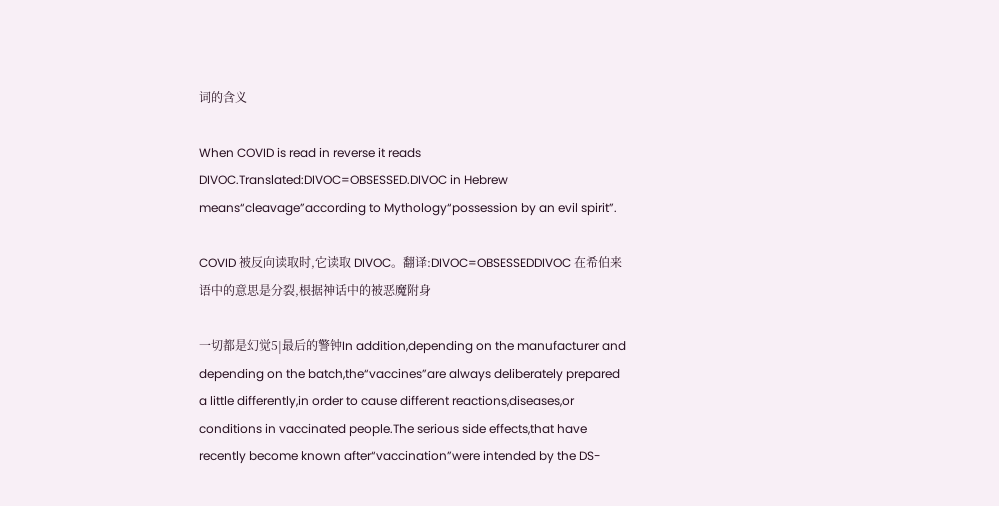词的含义

When COVID is read in reverse it reads DIVOC.Translated:DIVOC=OBSESSED.DIVOC in Hebrew means“cleavage”according to Mythology“possession by an evil spirit”.

COVID 被反向读取时,它读取 DIVOC。翻译:DIVOC=OBSESSEDDIVOC 在希伯来语中的意思是分裂,根据神话中的被恶魔附身

一切都是幻觉5|最后的警钟In addition,depending on the manufacturer and depending on the batch,the“vaccines”are always deliberately prepared a little differently,in order to cause different reactions,diseases,or conditions in vaccinated people.The serious side effects,that have recently become known after“vaccination”were intended by the DS-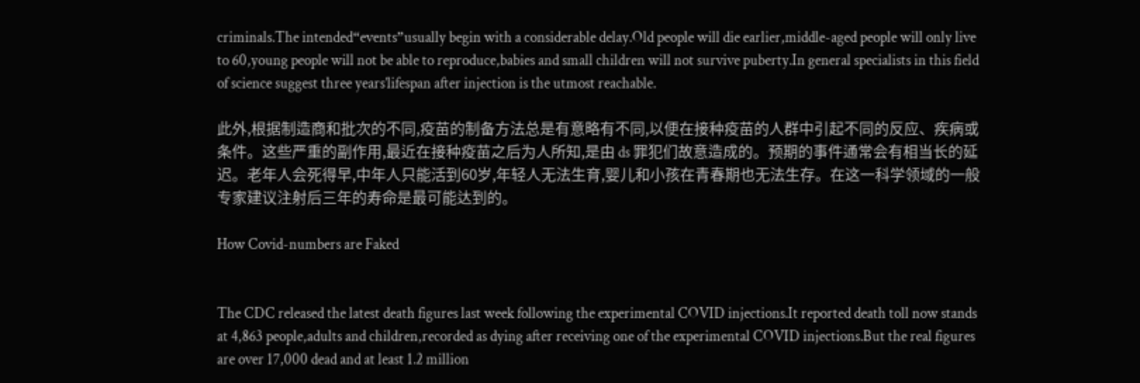criminals.The intended“events”usually begin with a considerable delay.Old people will die earlier,middle-aged people will only live to 60,young people will not be able to reproduce,babies and small children will not survive puberty.In general specialists in this field of science suggest three years’lifespan after injection is the utmost reachable.

此外,根据制造商和批次的不同,疫苗的制备方法总是有意略有不同,以便在接种疫苗的人群中引起不同的反应、疾病或条件。这些严重的副作用,最近在接种疫苗之后为人所知,是由 ds 罪犯们故意造成的。预期的事件通常会有相当长的延迟。老年人会死得早,中年人只能活到60岁,年轻人无法生育,婴儿和小孩在青春期也无法生存。在这一科学领域的一般专家建议注射后三年的寿命是最可能达到的。

How Covid-numbers are Faked


The CDC released the latest death figures last week following the experimental COVID injections.It reported death toll now stands at 4,863 people,adults and children,recorded as dying after receiving one of the experimental COVID injections.But the real figures are over 17,000 dead and at least 1.2 million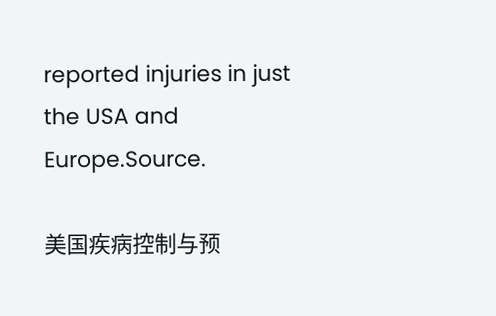reported injuries in just the USA and Europe.Source.

美国疾病控制与预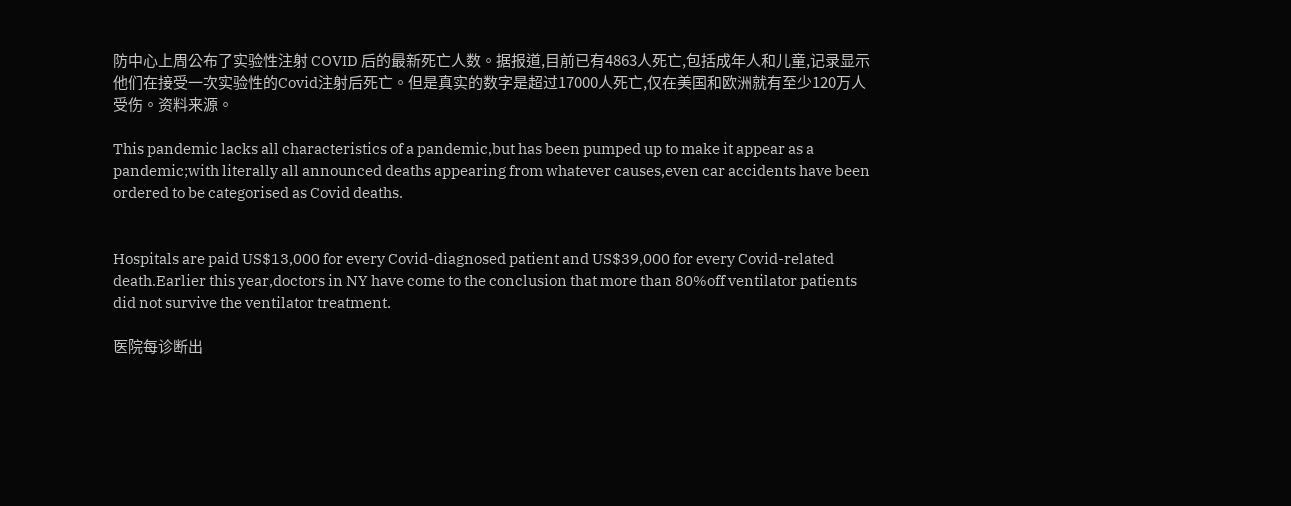防中心上周公布了实验性注射 COVID 后的最新死亡人数。据报道,目前已有4863人死亡,包括成年人和儿童,记录显示他们在接受一次实验性的Covid注射后死亡。但是真实的数字是超过17000人死亡,仅在美国和欧洲就有至少120万人受伤。资料来源。

This pandemic lacks all characteristics of a pandemic,but has been pumped up to make it appear as a pandemic;with literally all announced deaths appearing from whatever causes,even car accidents have been ordered to be categorised as Covid deaths.


Hospitals are paid US$13,000 for every Covid-diagnosed patient and US$39,000 for every Covid-related death.Earlier this year,doctors in NY have come to the conclusion that more than 80%off ventilator patients did not survive the ventilator treatment.

医院每诊断出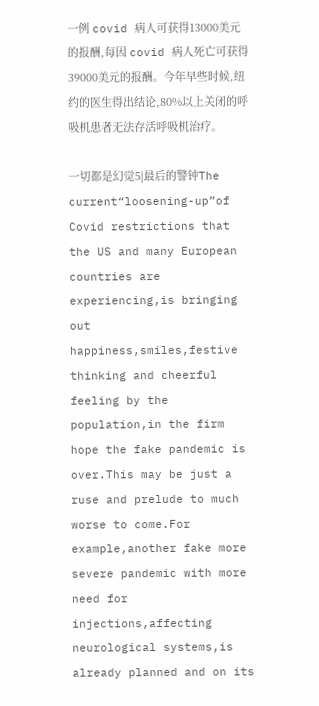一例 covid 病人可获得13000美元的报酬,每因 covid 病人死亡可获得39000美元的报酬。今年早些时候,纽约的医生得出结论,80%以上关闭的呼吸机患者无法存活呼吸机治疗。

一切都是幻觉5|最后的警钟The current“loosening-up”of Covid restrictions that the US and many European countries are experiencing,is bringing out happiness,smiles,festive thinking and cheerful feeling by the population,in the firm hope the fake pandemic is over.This may be just a ruse and prelude to much worse to come.For example,another fake more severe pandemic with more need for injections,affecting neurological systems,is already planned and on its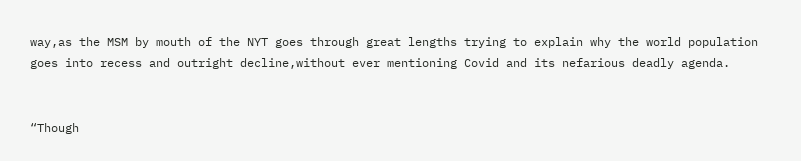way,as the MSM by mouth of the NYT goes through great lengths trying to explain why the world population goes into recess and outright decline,without ever mentioning Covid and its nefarious deadly agenda.


“Though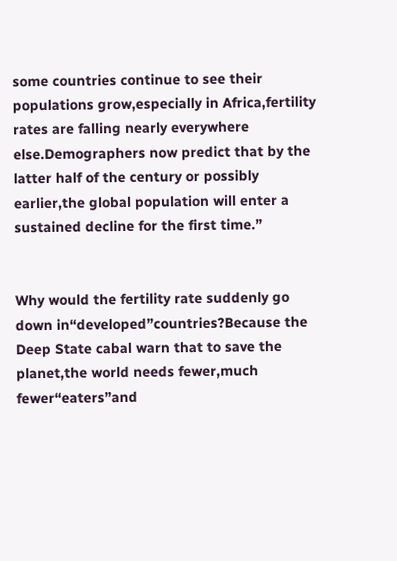some countries continue to see their populations grow,especially in Africa,fertility rates are falling nearly everywhere else.Demographers now predict that by the latter half of the century or possibly earlier,the global population will enter a sustained decline for the first time.”


Why would the fertility rate suddenly go down in“developed”countries?Because the Deep State cabal warn that to save the planet,the world needs fewer,much fewer“eaters”and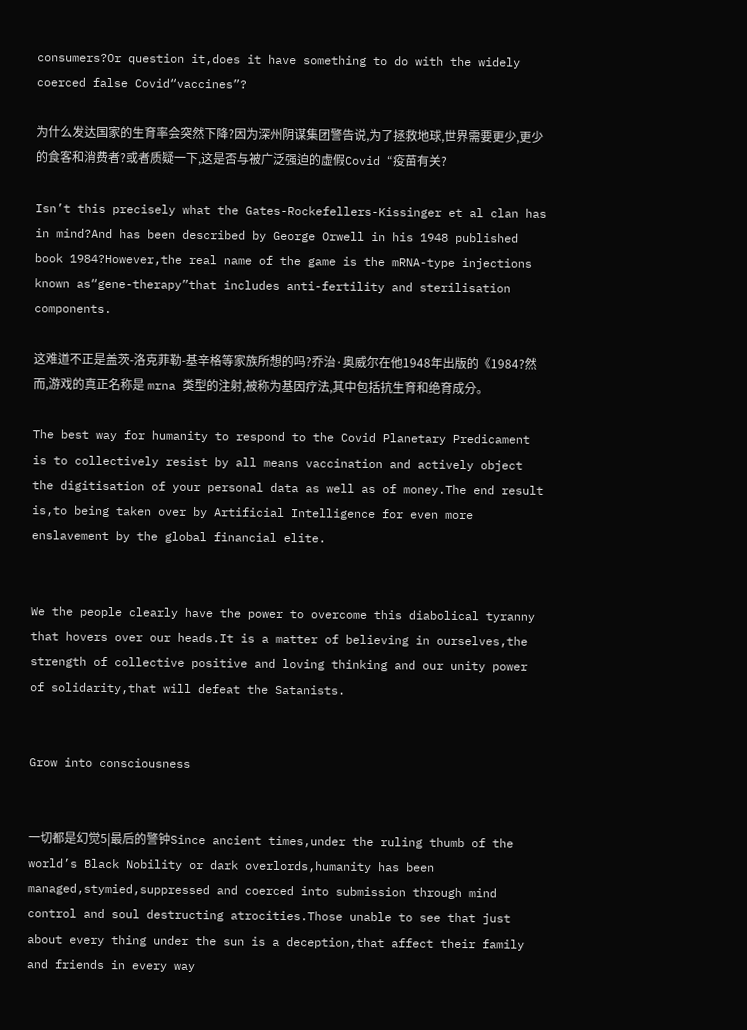consumers?Or question it,does it have something to do with the widely coerced false Covid“vaccines”?

为什么发达国家的生育率会突然下降?因为深州阴谋集团警告说,为了拯救地球,世界需要更少,更少的食客和消费者?或者质疑一下,这是否与被广泛强迫的虚假Covid “疫苗有关?

Isn’t this precisely what the Gates-Rockefellers-Kissinger et al clan has in mind?And has been described by George Orwell in his 1948 published book 1984?However,the real name of the game is the mRNA-type injections known as“gene-therapy”that includes anti-fertility and sterilisation components.

这难道不正是盖茨-洛克菲勒-基辛格等家族所想的吗?乔治·奥威尔在他1948年出版的《1984?然而,游戏的真正名称是 mrna 类型的注射,被称为基因疗法,其中包括抗生育和绝育成分。

The best way for humanity to respond to the Covid Planetary Predicament is to collectively resist by all means vaccination and actively object the digitisation of your personal data as well as of money.The end result is,to being taken over by Artificial Intelligence for even more enslavement by the global financial elite.


We the people clearly have the power to overcome this diabolical tyranny that hovers over our heads.It is a matter of believing in ourselves,the strength of collective positive and loving thinking and our unity power of solidarity,that will defeat the Satanists.


Grow into consciousness


一切都是幻觉5|最后的警钟Since ancient times,under the ruling thumb of the world’s Black Nobility or dark overlords,humanity has been managed,stymied,suppressed and coerced into submission through mind control and soul destructing atrocities.Those unable to see that just about every thing under the sun is a deception,that affect their family and friends in every way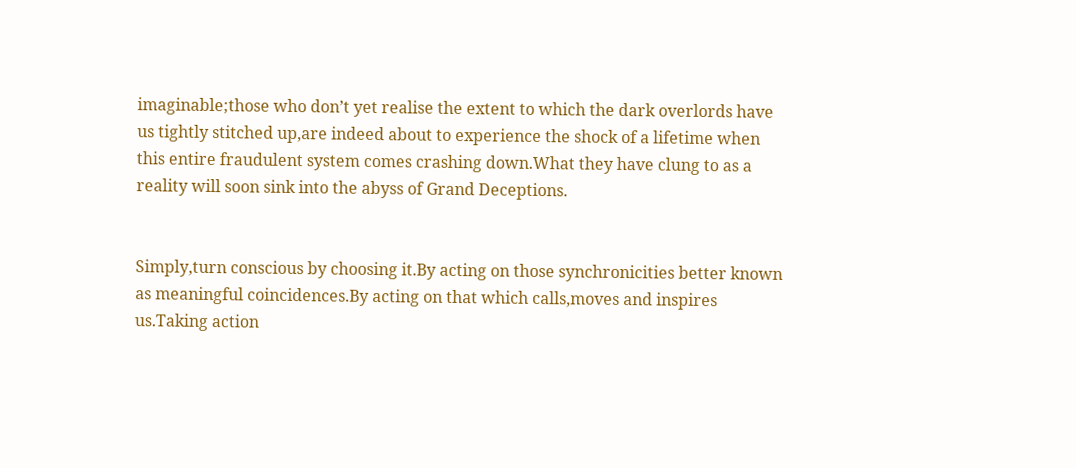imaginable;those who don’t yet realise the extent to which the dark overlords have us tightly stitched up,are indeed about to experience the shock of a lifetime when this entire fraudulent system comes crashing down.What they have clung to as a reality will soon sink into the abyss of Grand Deceptions.


Simply,turn conscious by choosing it.By acting on those synchronicities better known as meaningful coincidences.By acting on that which calls,moves and inspires us.Taking action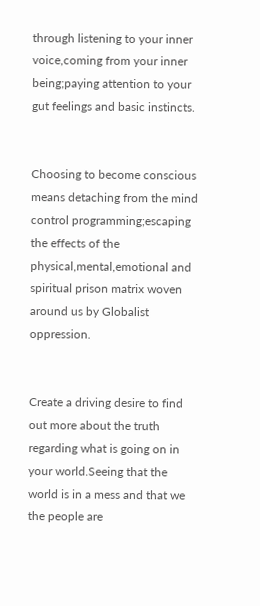through listening to your inner voice,coming from your inner being;paying attention to your gut feelings and basic instincts.


Choosing to become conscious means detaching from the mind control programming;escaping the effects of the physical,mental,emotional and spiritual prison matrix woven around us by Globalist oppression.


Create a driving desire to find out more about the truth regarding what is going on in your world.Seeing that the world is in a mess and that we the people are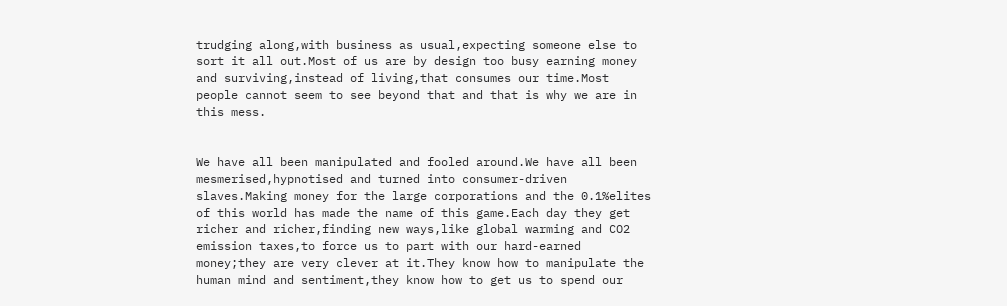trudging along,with business as usual,expecting someone else to sort it all out.Most of us are by design too busy earning money and surviving,instead of living,that consumes our time.Most people cannot seem to see beyond that and that is why we are in this mess.


We have all been manipulated and fooled around.We have all been mesmerised,hypnotised and turned into consumer-driven slaves.Making money for the large corporations and the 0.1%elites of this world has made the name of this game.Each day they get richer and richer,finding new ways,like global warming and CO2 emission taxes,to force us to part with our hard-earned money;they are very clever at it.They know how to manipulate the human mind and sentiment,they know how to get us to spend our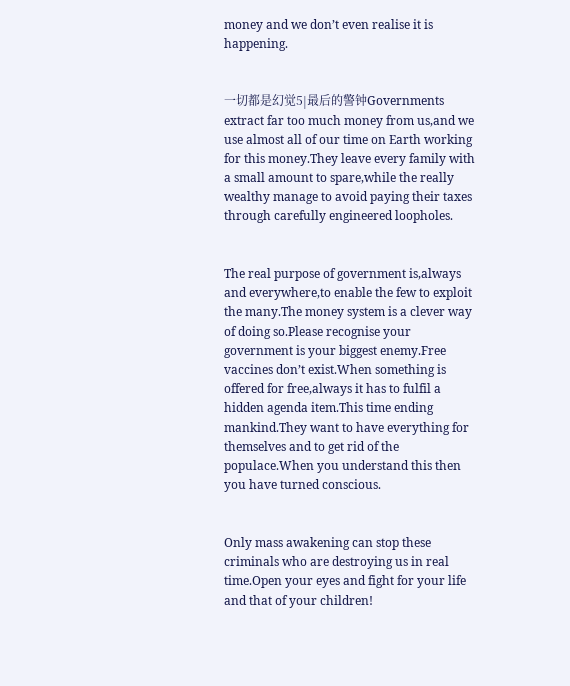money and we don’t even realise it is happening.


一切都是幻觉5|最后的警钟Governments extract far too much money from us,and we use almost all of our time on Earth working for this money.They leave every family with a small amount to spare,while the really wealthy manage to avoid paying their taxes through carefully engineered loopholes.


The real purpose of government is,always and everywhere,to enable the few to exploit the many.The money system is a clever way of doing so.Please recognise your government is your biggest enemy.Free vaccines don’t exist.When something is offered for free,always it has to fulfil a hidden agenda item.This time ending mankind.They want to have everything for themselves and to get rid of the populace.When you understand this then you have turned conscious.


Only mass awakening can stop these criminals who are destroying us in real time.Open your eyes and fight for your life and that of your children!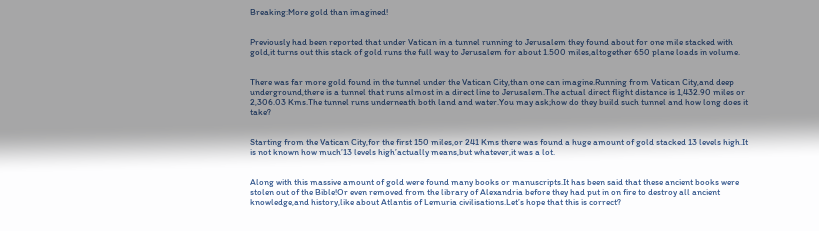Breaking:More gold than imagined!


Previously had been reported that under Vatican in a tunnel running to Jerusalem they found about for one mile stacked with gold,it turns out this stack of gold runs the full way to Jerusalem for about 1.500 miles,altogether 650 plane loads in volume.


There was far more gold found in the tunnel under the Vatican City,than one can imagine.Running from Vatican City,and deep underground,there is a tunnel that runs almost in a direct line to Jerusalem.The actual direct flight distance is 1,432.90 miles or 2,306.03 Kms.The tunnel runs underneath both land and water.You may ask;how do they build such tunnel and how long does it take?


Starting from the Vatican City,for the first 150 miles,or 241 Kms there was found a huge amount of gold stacked 13 levels high.It is not known how much’13 levels high’actually means,but whatever,it was a lot.


Along with this massive amount of gold were found many books or manuscripts.It has been said that these ancient books were stolen out of the Bible!Or even removed from the library of Alexandria before they had put in on fire to destroy all ancient knowledge,and history,like about Atlantis of Lemuria civilisations.Let’s hope that this is correct?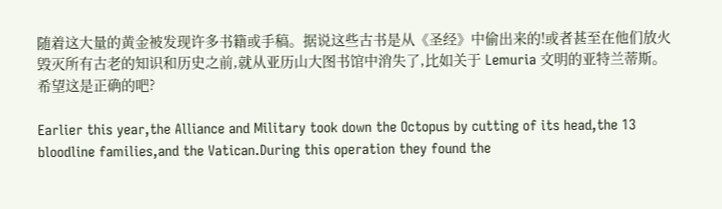随着这大量的黄金被发现许多书籍或手稿。据说这些古书是从《圣经》中偷出来的!或者甚至在他们放火毁灭所有古老的知识和历史之前,就从亚历山大图书馆中消失了,比如关于 Lemuria 文明的亚特兰蒂斯。希望这是正确的吧?

Earlier this year,the Alliance and Military took down the Octopus by cutting of its head,the 13 bloodline families,and the Vatican.During this operation they found the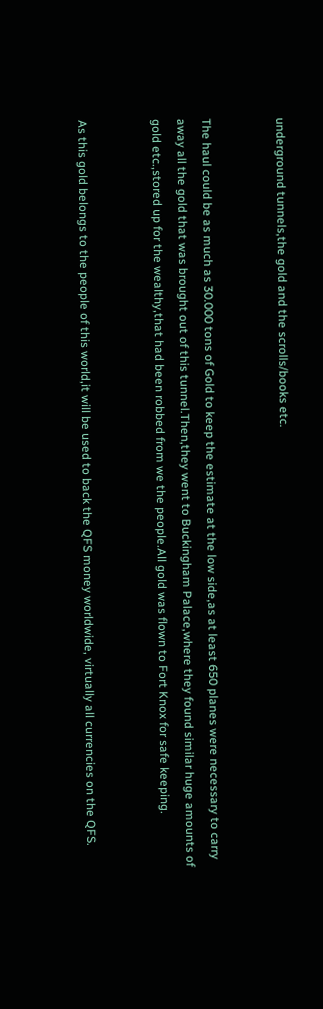underground tunnels,the gold and the scrolls/books etc.


The haul could be as much as 30.000 tons of Gold to keep the estimate at the low side,as at least 650 planes were necessary to carry away all the gold that was brought out of this tunnel.Then,they went to Buckingham Palace,where they found similar huge amounts of gold etc.,stored up for the wealthy,that had been robbed from we the people.All gold was flown to Fort Knox for safe keeping.


As this gold belongs to the people of this world,it will be used to back the QFS money worldwide, virtually all currencies on the QFS.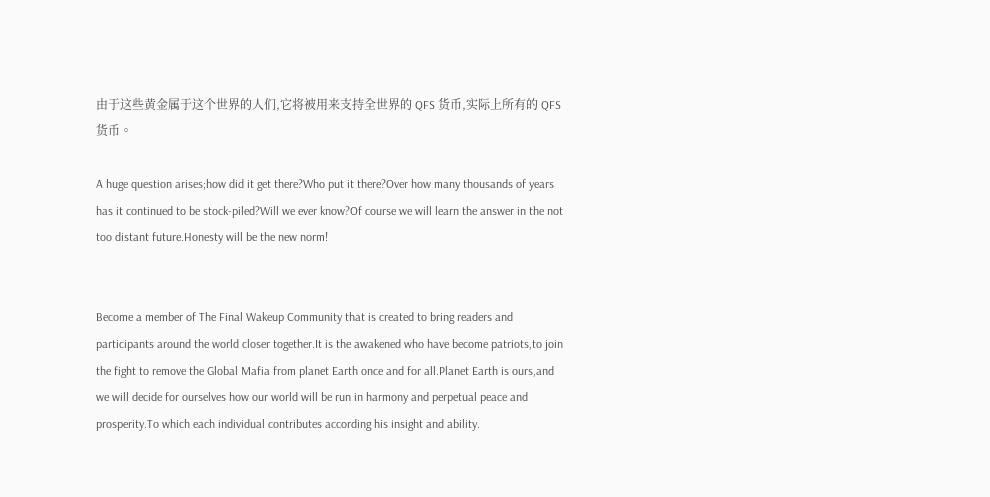由于这些黄金属于这个世界的人们,它将被用来支持全世界的 QFS 货币,实际上所有的 QFS 货币。

A huge question arises;how did it get there?Who put it there?Over how many thousands of years has it continued to be stock-piled?Will we ever know?Of course we will learn the answer in the not too distant future.Honesty will be the new norm!


Become a member of The Final Wakeup Community that is created to bring readers and participants around the world closer together.It is the awakened who have become patriots,to join the fight to remove the Global Mafia from planet Earth once and for all.Planet Earth is ours,and we will decide for ourselves how our world will be run in harmony and perpetual peace and prosperity.To which each individual contributes according his insight and ability.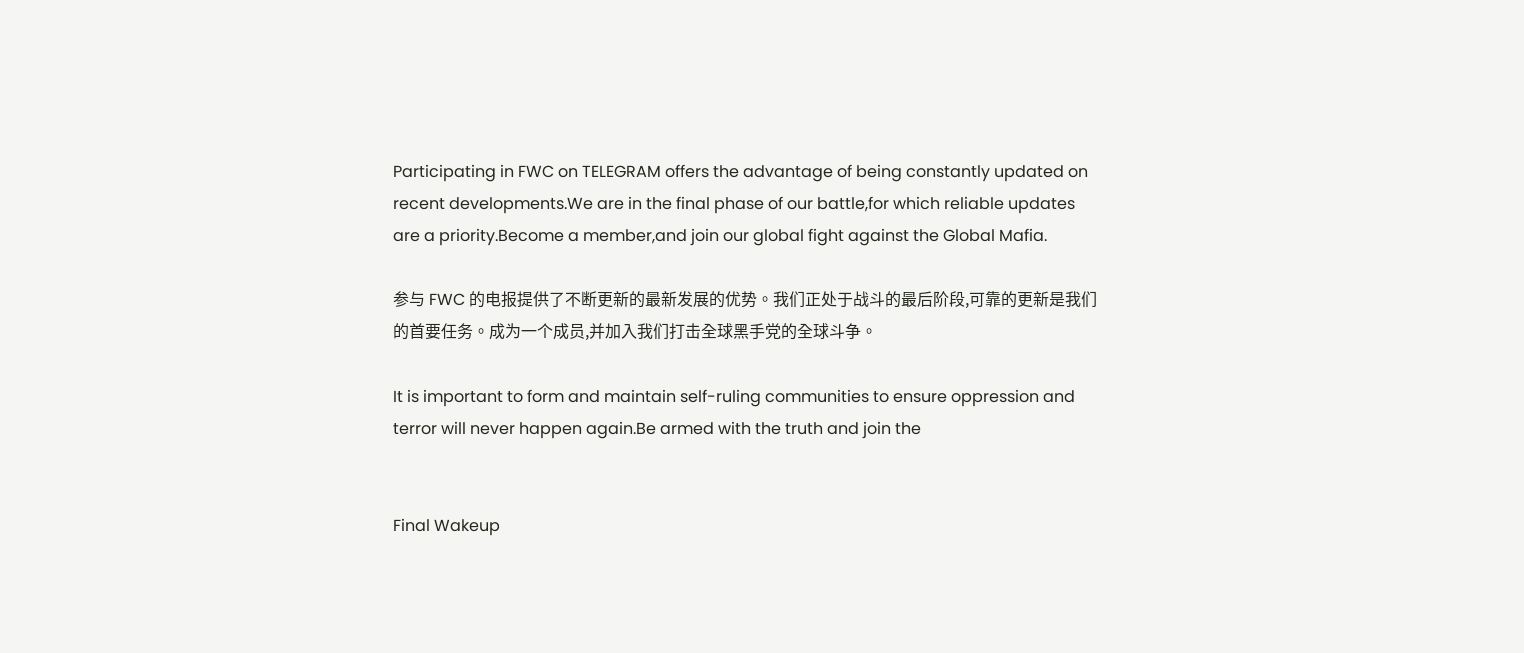Participating in FWC on TELEGRAM offers the advantage of being constantly updated on recent developments.We are in the final phase of our battle,for which reliable updates are a priority.Become a member,and join our global fight against the Global Mafia.

参与 FWC 的电报提供了不断更新的最新发展的优势。我们正处于战斗的最后阶段,可靠的更新是我们的首要任务。成为一个成员,并加入我们打击全球黑手党的全球斗争。

It is important to form and maintain self-ruling communities to ensure oppression and terror will never happen again.Be armed with the truth and join the


Final Wakeup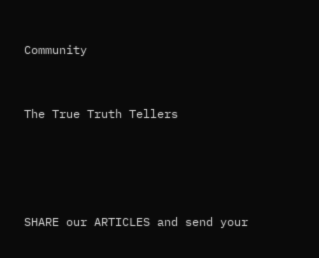Community


The True Truth Tellers




SHARE our ARTICLES and send your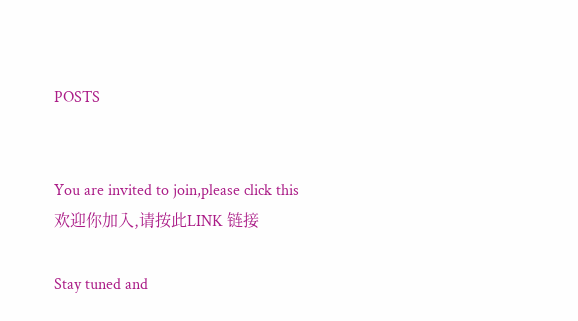POSTS


You are invited to join,please click this 欢迎你加入,请按此LINK 链接

Stay tuned and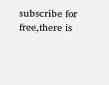subscribe for free,there is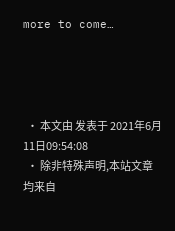more to come…




  • 本文由 发表于 2021年6月11日09:54:08
  • 除非特殊声明,本站文章均来自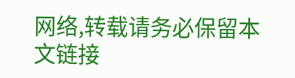网络,转载请务必保留本文链接